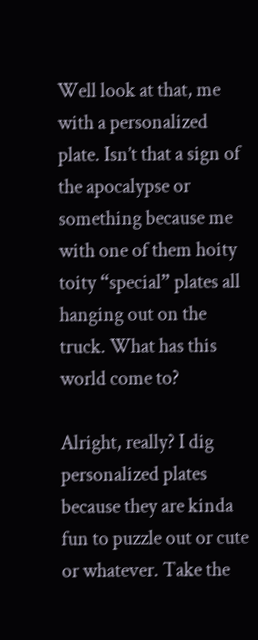Well look at that, me with a personalized plate. Isn’t that a sign of the apocalypse or something because me with one of them hoity toity “special” plates all hanging out on the truck. What has this world come to?

Alright, really? I dig personalized plates because they are kinda fun to puzzle out or cute or whatever. Take the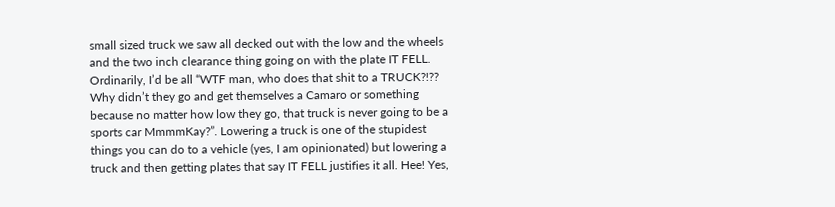small sized truck we saw all decked out with the low and the wheels and the two inch clearance thing going on with the plate IT FELL. Ordinarily, I’d be all “WTF man, who does that shit to a TRUCK?!?? Why didn’t they go and get themselves a Camaro or something because no matter how low they go, that truck is never going to be a sports car MmmmKay?”. Lowering a truck is one of the stupidest things you can do to a vehicle (yes, I am opinionated) but lowering a truck and then getting plates that say IT FELL justifies it all. Hee! Yes,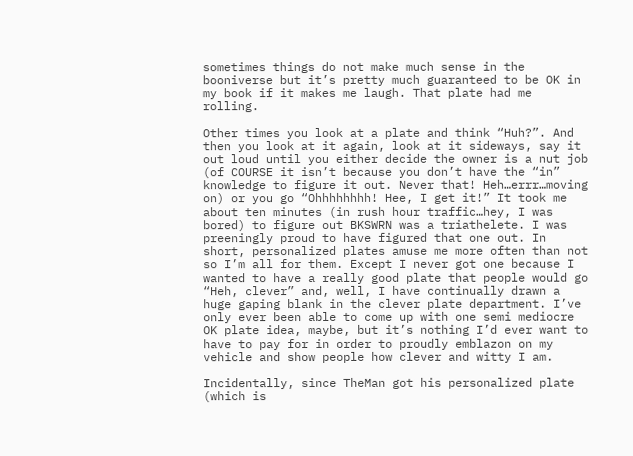sometimes things do not make much sense in the booniverse but it’s pretty much guaranteed to be OK in my book if it makes me laugh. That plate had me rolling.

Other times you look at a plate and think “Huh?”. And then you look at it again, look at it sideways, say it out loud until you either decide the owner is a nut job (of COURSE it isn’t because you don’t have the “in” knowledge to figure it out. Never that! Heh…errr…moving on) or you go “Ohhhhhhhh! Hee, I get it!” It took me about ten minutes (in rush hour traffic…hey, I was bored) to figure out BKSWRN was a triathelete. I was preeningly proud to have figured that one out. In short, personalized plates amuse me more often than not so I’m all for them. Except I never got one because I wanted to have a really good plate that people would go “Heh, clever” and, well, I have continually drawn a huge gaping blank in the clever plate department. I’ve only ever been able to come up with one semi mediocre OK plate idea, maybe, but it’s nothing I’d ever want to have to pay for in order to proudly emblazon on my vehicle and show people how clever and witty I am.

Incidentally, since TheMan got his personalized plate (which is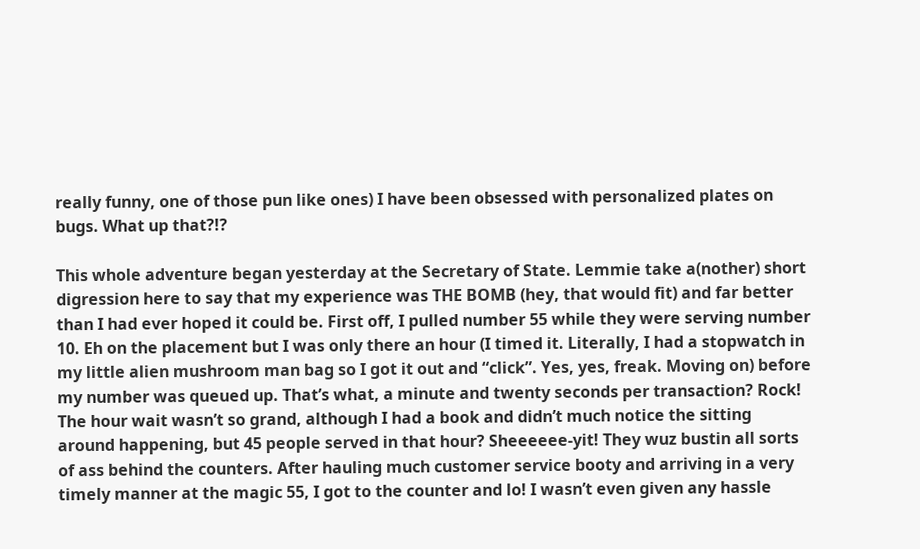really funny, one of those pun like ones) I have been obsessed with personalized plates on bugs. What up that?!?

This whole adventure began yesterday at the Secretary of State. Lemmie take a(nother) short digression here to say that my experience was THE BOMB (hey, that would fit) and far better than I had ever hoped it could be. First off, I pulled number 55 while they were serving number 10. Eh on the placement but I was only there an hour (I timed it. Literally, I had a stopwatch in my little alien mushroom man bag so I got it out and “click”. Yes, yes, freak. Moving on) before my number was queued up. That’s what, a minute and twenty seconds per transaction? Rock! The hour wait wasn’t so grand, although I had a book and didn’t much notice the sitting around happening, but 45 people served in that hour? Sheeeeee-yit! They wuz bustin all sorts of ass behind the counters. After hauling much customer service booty and arriving in a very timely manner at the magic 55, I got to the counter and lo! I wasn’t even given any hassle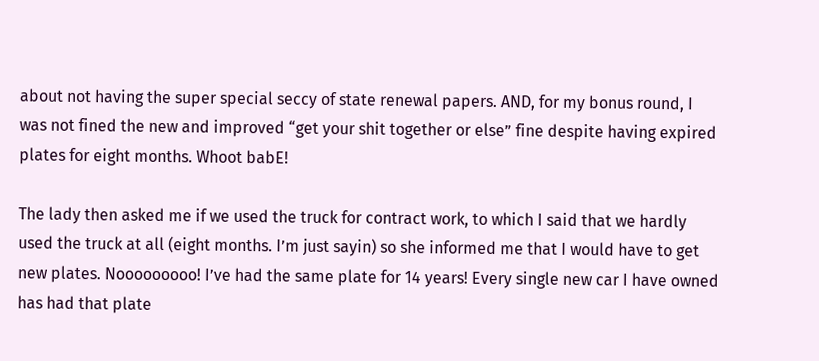about not having the super special seccy of state renewal papers. AND, for my bonus round, I was not fined the new and improved “get your shit together or else” fine despite having expired plates for eight months. Whoot babE!

The lady then asked me if we used the truck for contract work, to which I said that we hardly used the truck at all (eight months. I’m just sayin) so she informed me that I would have to get new plates. Nooooooooo! I’ve had the same plate for 14 years! Every single new car I have owned has had that plate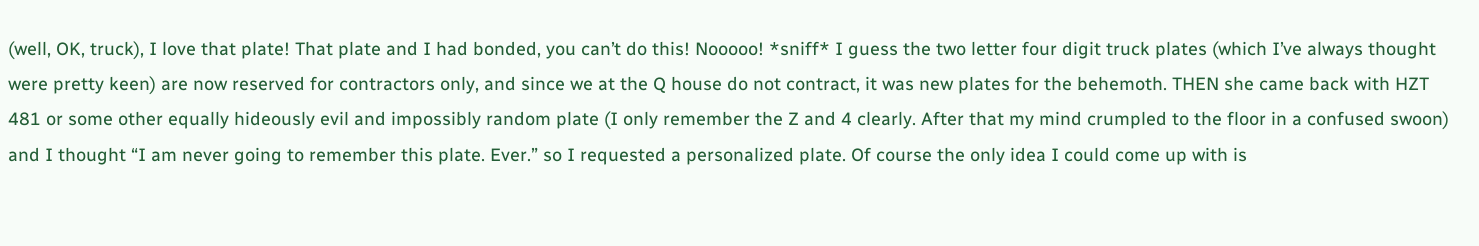(well, OK, truck), I love that plate! That plate and I had bonded, you can’t do this! Nooooo! *sniff* I guess the two letter four digit truck plates (which I’ve always thought were pretty keen) are now reserved for contractors only, and since we at the Q house do not contract, it was new plates for the behemoth. THEN she came back with HZT 481 or some other equally hideously evil and impossibly random plate (I only remember the Z and 4 clearly. After that my mind crumpled to the floor in a confused swoon) and I thought “I am never going to remember this plate. Ever.” so I requested a personalized plate. Of course the only idea I could come up with is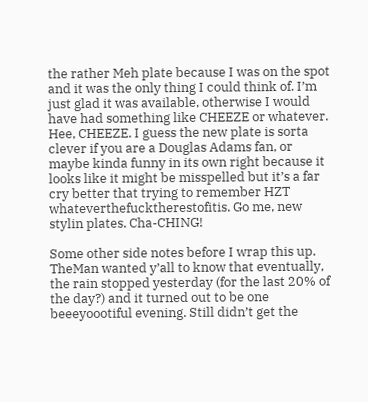the rather Meh plate because I was on the spot and it was the only thing I could think of. I’m just glad it was available, otherwise I would have had something like CHEEZE or whatever. Hee, CHEEZE. I guess the new plate is sorta clever if you are a Douglas Adams fan, or maybe kinda funny in its own right because it looks like it might be misspelled but it’s a far cry better that trying to remember HZT whateverthefucktherestofitis. Go me, new stylin plates. Cha-CHING!

Some other side notes before I wrap this up. TheMan wanted y’all to know that eventually, the rain stopped yesterday (for the last 20% of the day?) and it turned out to be one beeeyoootiful evening. Still didn’t get the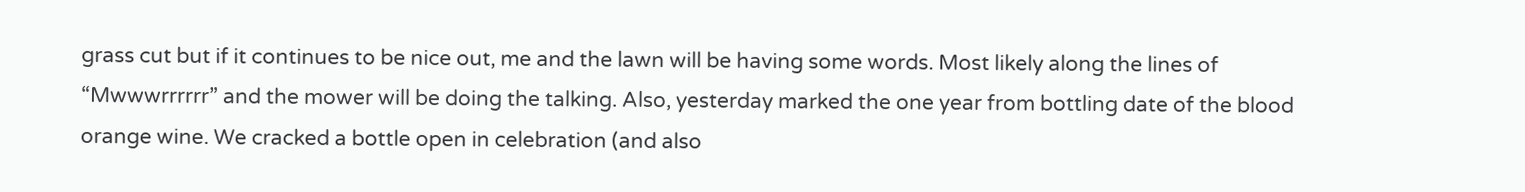grass cut but if it continues to be nice out, me and the lawn will be having some words. Most likely along the lines of “Mwwwrrrrrr” and the mower will be doing the talking. Also, yesterday marked the one year from bottling date of the blood orange wine. We cracked a bottle open in celebration (and also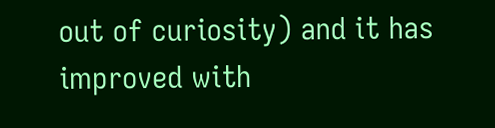out of curiosity) and it has improved with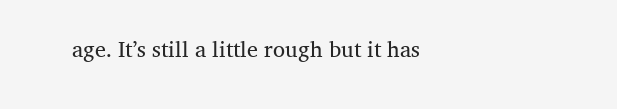age. It’s still a little rough but it has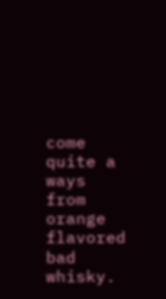come quite a ways from orange flavored bad whisky.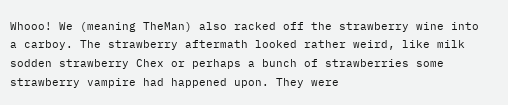Whooo! We (meaning TheMan) also racked off the strawberry wine into a carboy. The strawberry aftermath looked rather weird, like milk sodden strawberry Chex or perhaps a bunch of strawberries some strawberry vampire had happened upon. They were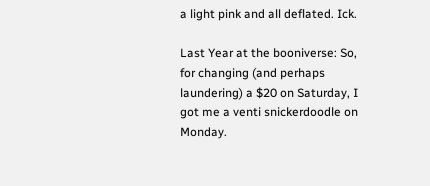a light pink and all deflated. Ick.

Last Year at the booniverse: So, for changing (and perhaps laundering) a $20 on Saturday, I got me a venti snickerdoodle on Monday.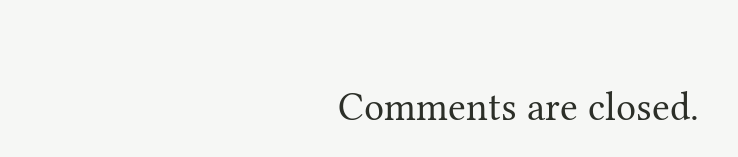Comments are closed.